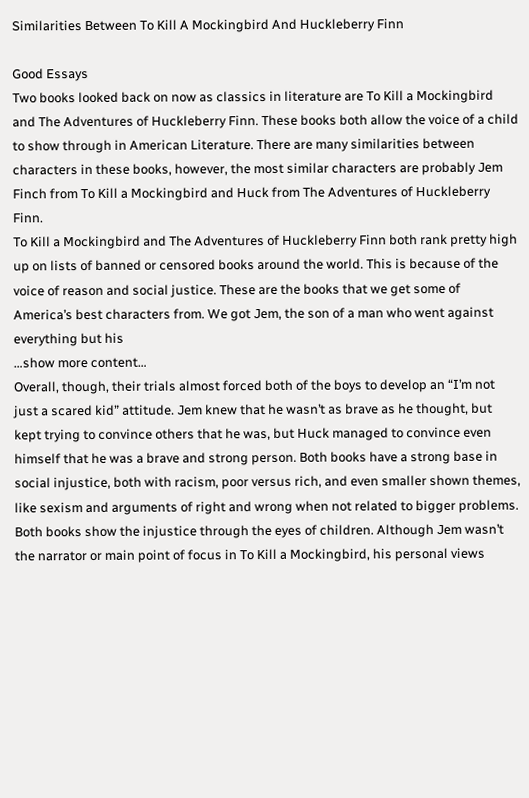Similarities Between To Kill A Mockingbird And Huckleberry Finn

Good Essays
Two books looked back on now as classics in literature are To Kill a Mockingbird and The Adventures of Huckleberry Finn. These books both allow the voice of a child to show through in American Literature. There are many similarities between characters in these books, however, the most similar characters are probably Jem Finch from To Kill a Mockingbird and Huck from The Adventures of Huckleberry Finn.
To Kill a Mockingbird and The Adventures of Huckleberry Finn both rank pretty high up on lists of banned or censored books around the world. This is because of the voice of reason and social justice. These are the books that we get some of America’s best characters from. We got Jem, the son of a man who went against everything but his
…show more content…
Overall, though, their trials almost forced both of the boys to develop an “I’m not just a scared kid” attitude. Jem knew that he wasn’t as brave as he thought, but kept trying to convince others that he was, but Huck managed to convince even himself that he was a brave and strong person. Both books have a strong base in social injustice, both with racism, poor versus rich, and even smaller shown themes, like sexism and arguments of right and wrong when not related to bigger problems. Both books show the injustice through the eyes of children. Although Jem wasn’t the narrator or main point of focus in To Kill a Mockingbird, his personal views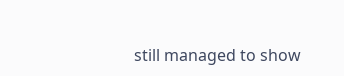still managed to show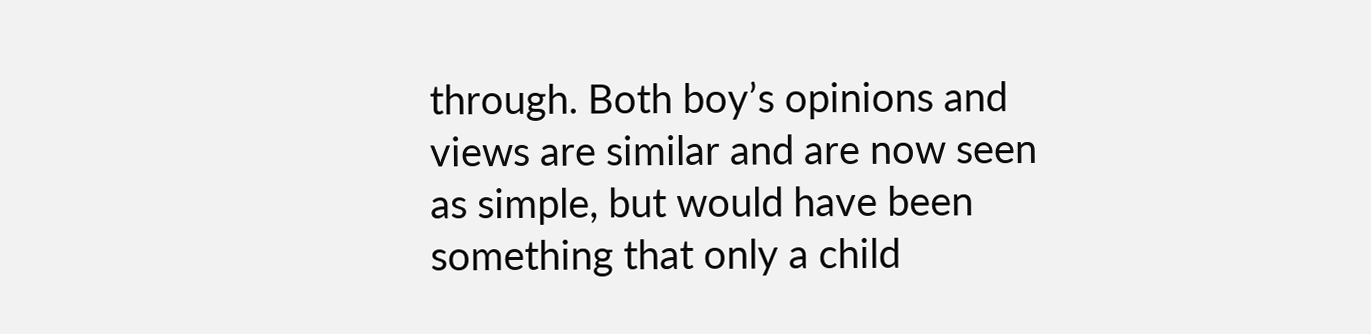through. Both boy’s opinions and views are similar and are now seen as simple, but would have been something that only a child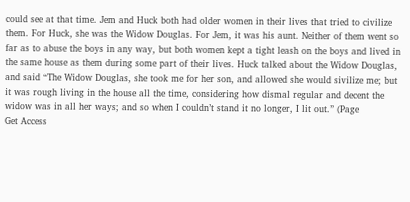could see at that time. Jem and Huck both had older women in their lives that tried to civilize them. For Huck, she was the Widow Douglas. For Jem, it was his aunt. Neither of them went so far as to abuse the boys in any way, but both women kept a tight leash on the boys and lived in the same house as them during some part of their lives. Huck talked about the Widow Douglas, and said “The Widow Douglas, she took me for her son, and allowed she would sivilize me; but it was rough living in the house all the time, considering how dismal regular and decent the widow was in all her ways; and so when I couldn’t stand it no longer, I lit out.” (Page
Get Access